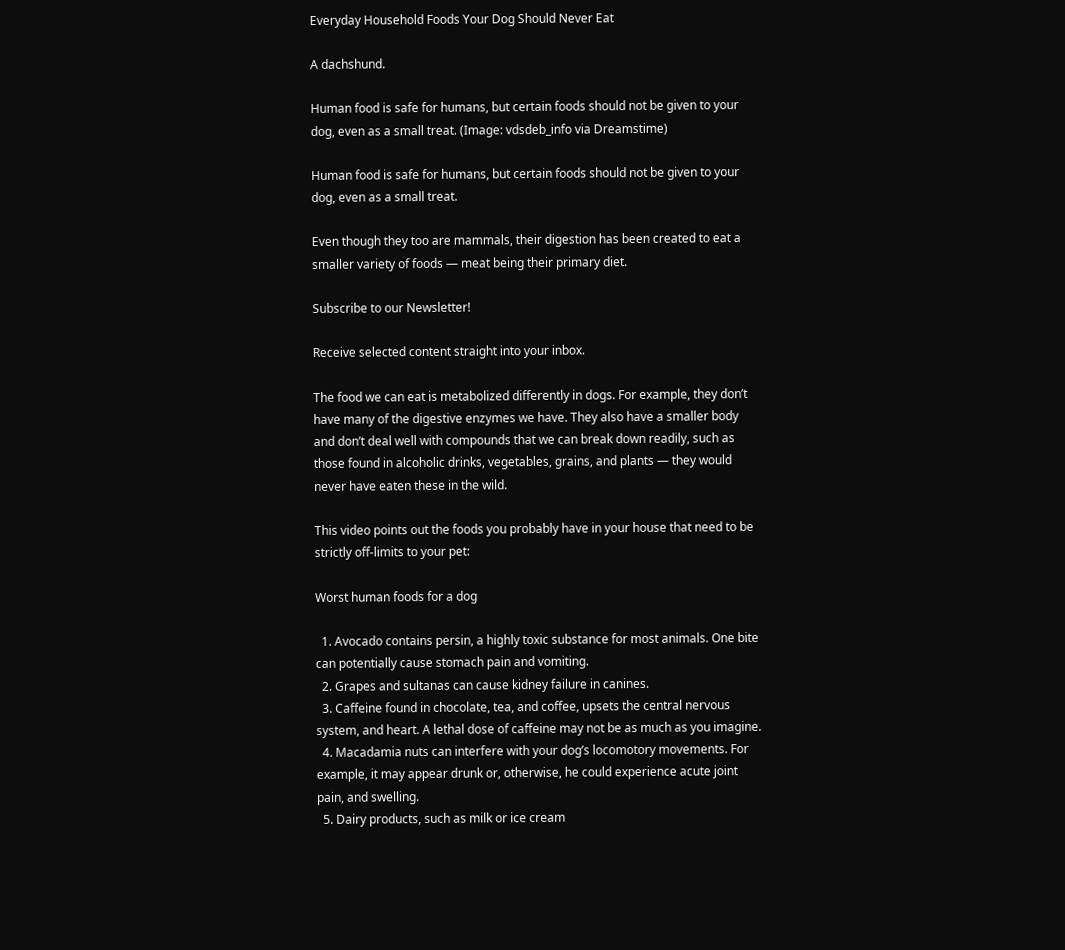Everyday Household Foods Your Dog Should Never Eat

A dachshund.

Human food is safe for humans, but certain foods should not be given to your dog, even as a small treat. (Image: vdsdeb_info via Dreamstime)

Human food is safe for humans, but certain foods should not be given to your dog, even as a small treat.

Even though they too are mammals, their digestion has been created to eat a smaller variety of foods — meat being their primary diet.

Subscribe to our Newsletter!

Receive selected content straight into your inbox.

The food we can eat is metabolized differently in dogs. For example, they don’t have many of the digestive enzymes we have. They also have a smaller body and don’t deal well with compounds that we can break down readily, such as those found in alcoholic drinks, vegetables, grains, and plants — they would never have eaten these in the wild.

This video points out the foods you probably have in your house that need to be strictly off-limits to your pet:

Worst human foods for a dog

  1. Avocado contains persin, a highly toxic substance for most animals. One bite can potentially cause stomach pain and vomiting.
  2. Grapes and sultanas can cause kidney failure in canines.
  3. Caffeine found in chocolate, tea, and coffee, upsets the central nervous system, and heart. A lethal dose of caffeine may not be as much as you imagine.
  4. Macadamia nuts can interfere with your dog’s locomotory movements. For example, it may appear drunk or, otherwise, he could experience acute joint pain, and swelling.
  5. Dairy products, such as milk or ice cream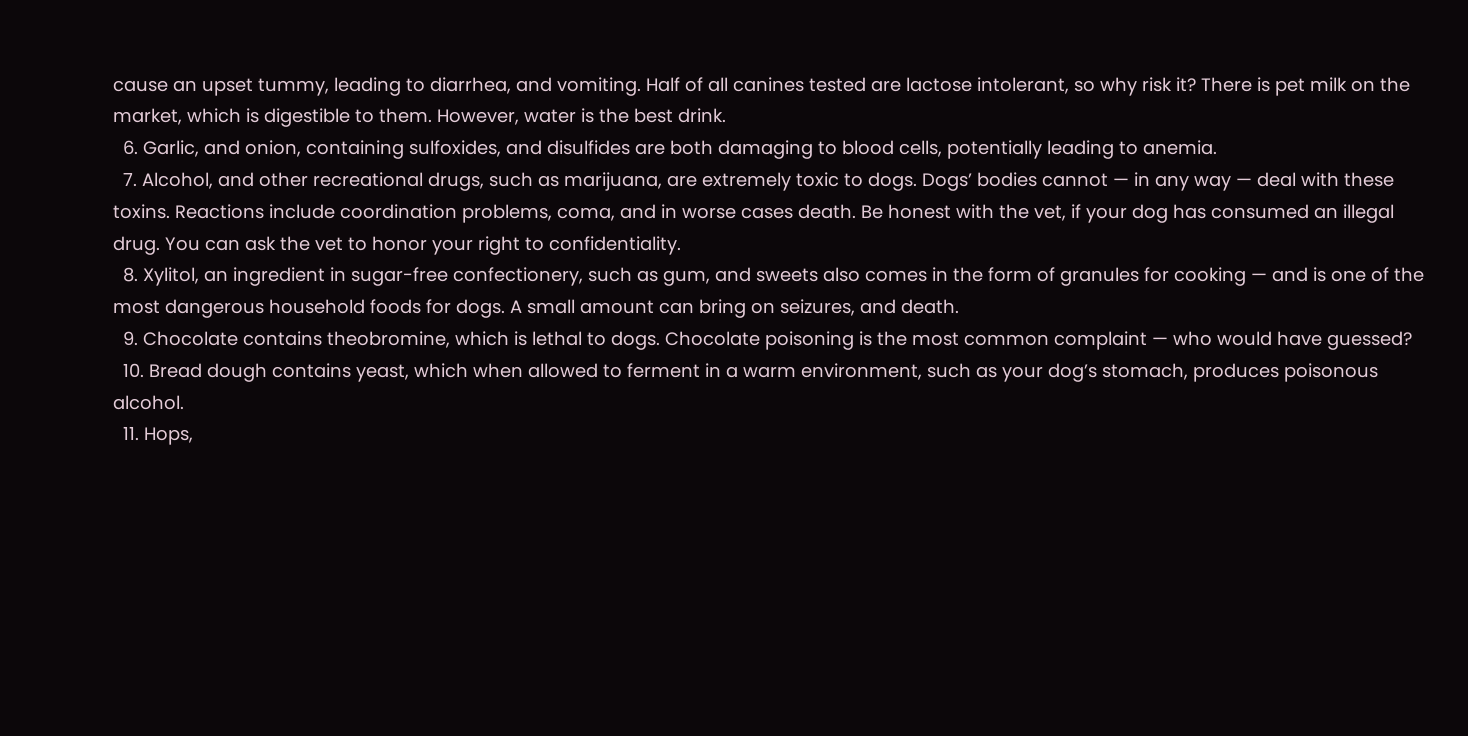cause an upset tummy, leading to diarrhea, and vomiting. Half of all canines tested are lactose intolerant, so why risk it? There is pet milk on the market, which is digestible to them. However, water is the best drink.
  6. Garlic, and onion, containing sulfoxides, and disulfides are both damaging to blood cells, potentially leading to anemia.
  7. Alcohol, and other recreational drugs, such as marijuana, are extremely toxic to dogs. Dogs’ bodies cannot — in any way — deal with these toxins. Reactions include coordination problems, coma, and in worse cases death. Be honest with the vet, if your dog has consumed an illegal drug. You can ask the vet to honor your right to confidentiality.
  8. Xylitol, an ingredient in sugar-free confectionery, such as gum, and sweets also comes in the form of granules for cooking — and is one of the most dangerous household foods for dogs. A small amount can bring on seizures, and death.
  9. Chocolate contains theobromine, which is lethal to dogs. Chocolate poisoning is the most common complaint — who would have guessed?
  10. Bread dough contains yeast, which when allowed to ferment in a warm environment, such as your dog’s stomach, produces poisonous alcohol.
  11. Hops,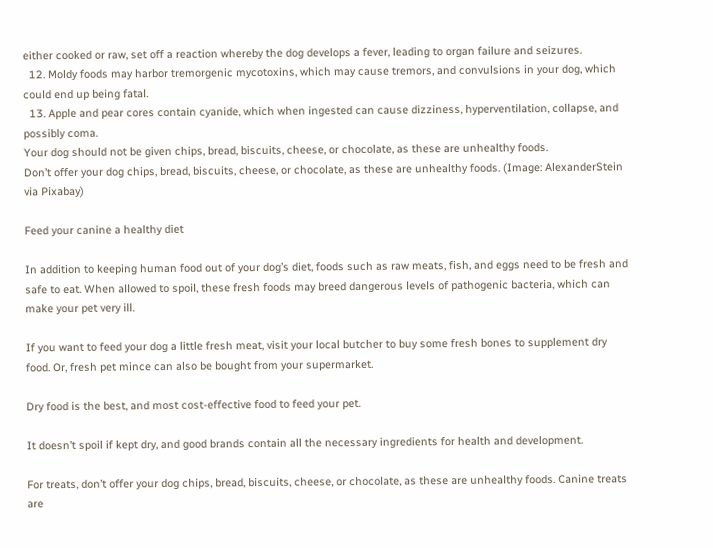either cooked or raw, set off a reaction whereby the dog develops a fever, leading to organ failure and seizures.
  12. Moldy foods may harbor tremorgenic mycotoxins, which may cause tremors, and convulsions in your dog, which could end up being fatal.
  13. Apple and pear cores contain cyanide, which when ingested can cause dizziness, hyperventilation, collapse, and possibly coma.
Your dog should not be given chips, bread, biscuits, cheese, or chocolate, as these are unhealthy foods.
Don’t offer your dog chips, bread, biscuits, cheese, or chocolate, as these are unhealthy foods. (Image: AlexanderStein via Pixabay)

Feed your canine a healthy diet

In addition to keeping human food out of your dog’s diet, foods such as raw meats, fish, and eggs need to be fresh and safe to eat. When allowed to spoil, these fresh foods may breed dangerous levels of pathogenic bacteria, which can make your pet very ill.

If you want to feed your dog a little fresh meat, visit your local butcher to buy some fresh bones to supplement dry food. Or, fresh pet mince can also be bought from your supermarket.

Dry food is the best, and most cost-effective food to feed your pet.

It doesn’t spoil if kept dry, and good brands contain all the necessary ingredients for health and development.

For treats, don’t offer your dog chips, bread, biscuits, cheese, or chocolate, as these are unhealthy foods. Canine treats are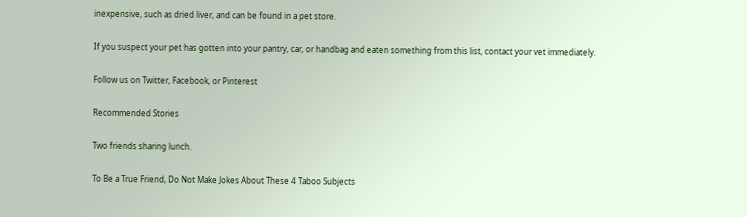inexpensive, such as dried liver, and can be found in a pet store.

If you suspect your pet has gotten into your pantry, car, or handbag and eaten something from this list, contact your vet immediately.

Follow us on Twitter, Facebook, or Pinterest

Recommended Stories

Two friends sharing lunch.

To Be a True Friend, Do Not Make Jokes About These 4 Taboo Subjects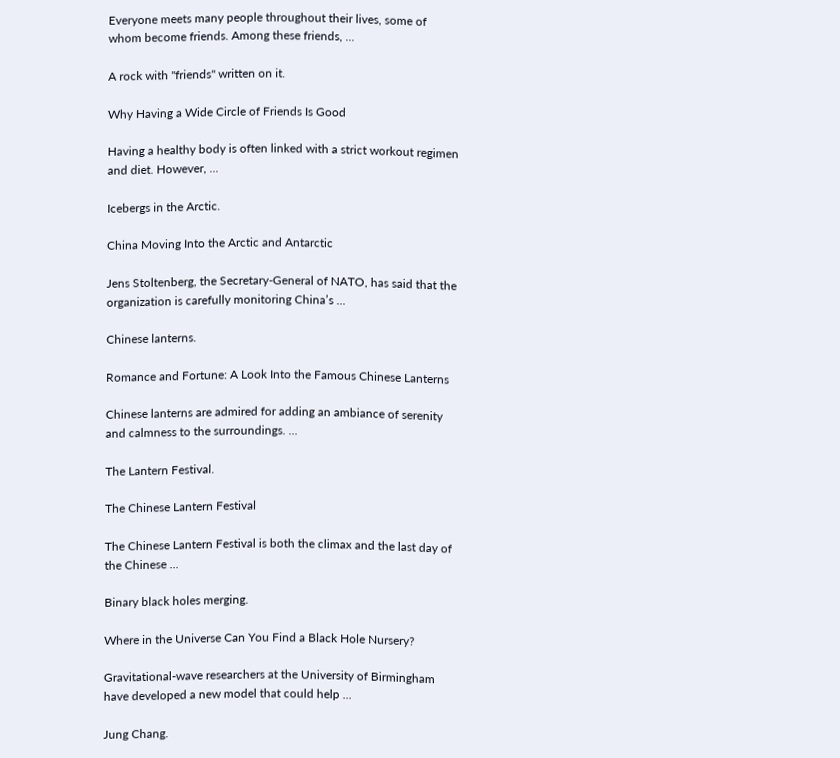Everyone meets many people throughout their lives, some of whom become friends. Among these friends, ...

A rock with "friends" written on it.

Why Having a Wide Circle of Friends Is Good

Having a healthy body is often linked with a strict workout regimen and diet. However, ...

Icebergs in the Arctic.

China Moving Into the Arctic and Antarctic

Jens Stoltenberg, the Secretary-General of NATO, has said that the organization is carefully monitoring China’s ...

Chinese lanterns.

Romance and Fortune: A Look Into the Famous Chinese Lanterns

Chinese lanterns are admired for adding an ambiance of serenity and calmness to the surroundings. ...

The Lantern Festival.

The Chinese Lantern Festival

The Chinese Lantern Festival is both the climax and the last day of the Chinese ...

Binary black holes merging.

Where in the Universe Can You Find a Black Hole Nursery?

Gravitational-wave researchers at the University of Birmingham have developed a new model that could help ...

Jung Chang.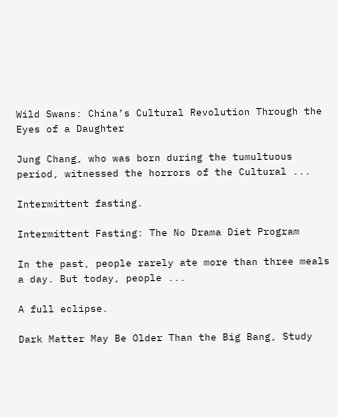Wild Swans: China’s Cultural Revolution Through the Eyes of a Daughter

Jung Chang, who was born during the tumultuous period, witnessed the horrors of the Cultural ...

Intermittent fasting.

Intermittent Fasting: The No Drama Diet Program

In the past, people rarely ate more than three meals a day. But today, people ...

A full eclipse.

Dark Matter May Be Older Than the Big Bang, Study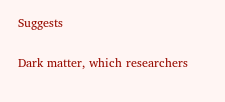Suggests

Dark matter, which researchers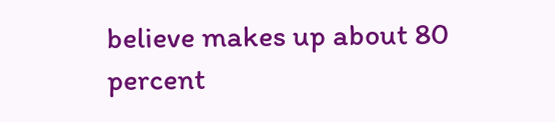believe makes up about 80 percent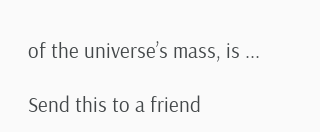of the universe’s mass, is ...

Send this to a friend